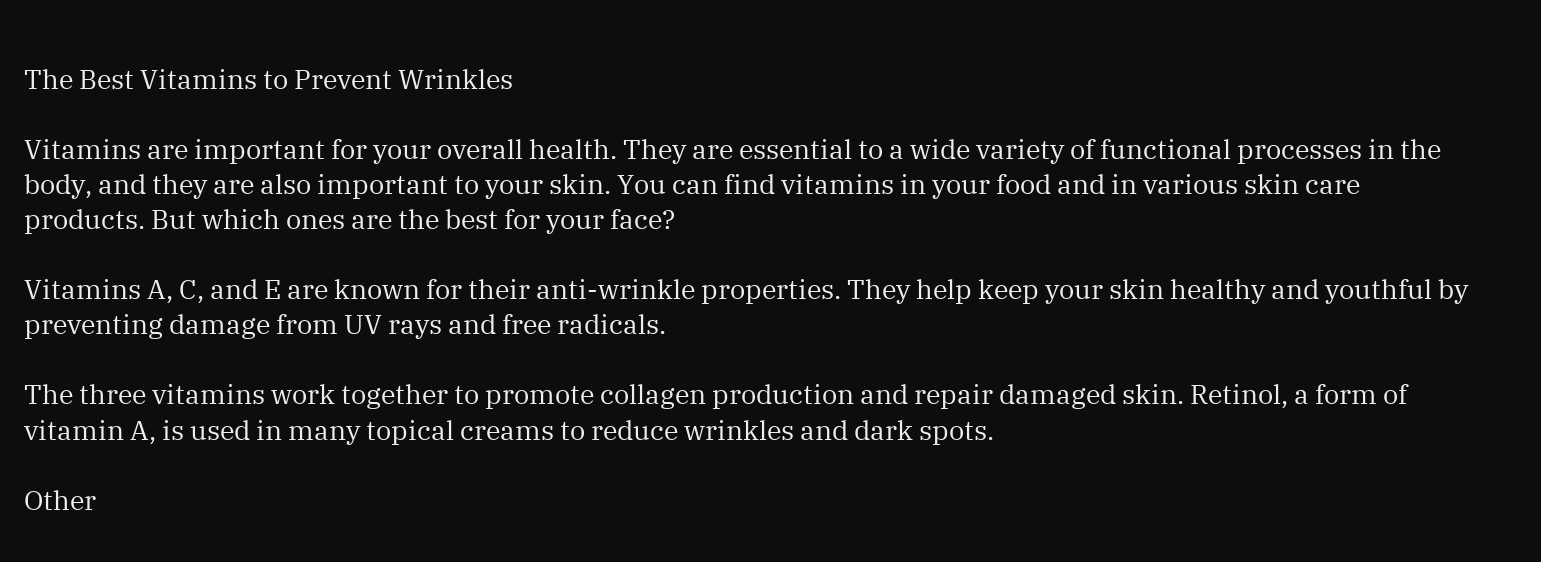The Best Vitamins to Prevent Wrinkles

Vitamins are important for your overall health. They are essential to a wide variety of functional processes in the body, and they are also important to your skin. You can find vitamins in your food and in various skin care products. But which ones are the best for your face?

Vitamins A, C, and E are known for their anti-wrinkle properties. They help keep your skin healthy and youthful by preventing damage from UV rays and free radicals.

The three vitamins work together to promote collagen production and repair damaged skin. Retinol, a form of vitamin A, is used in many topical creams to reduce wrinkles and dark spots.

Other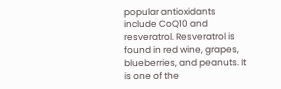popular antioxidants include CoQ10 and resveratrol. Resveratrol is found in red wine, grapes, blueberries, and peanuts. It is one of the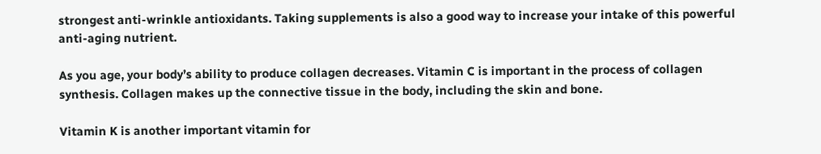strongest anti-wrinkle antioxidants. Taking supplements is also a good way to increase your intake of this powerful anti-aging nutrient.

As you age, your body’s ability to produce collagen decreases. Vitamin C is important in the process of collagen synthesis. Collagen makes up the connective tissue in the body, including the skin and bone.

Vitamin K is another important vitamin for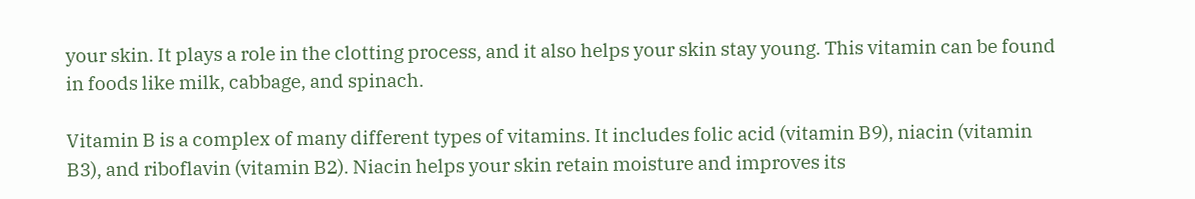your skin. It plays a role in the clotting process, and it also helps your skin stay young. This vitamin can be found in foods like milk, cabbage, and spinach.

Vitamin B is a complex of many different types of vitamins. It includes folic acid (vitamin B9), niacin (vitamin B3), and riboflavin (vitamin B2). Niacin helps your skin retain moisture and improves its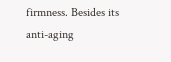firmness. Besides its anti-aging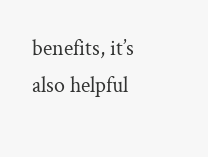benefits, it’s also helpful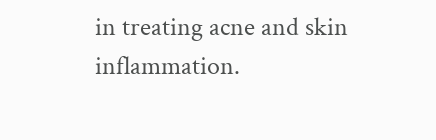in treating acne and skin inflammation.